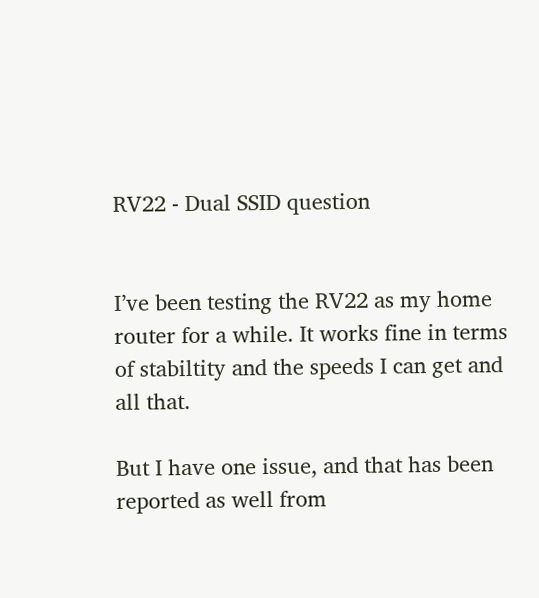RV22 - Dual SSID question


I’ve been testing the RV22 as my home router for a while. It works fine in terms of stabiltity and the speeds I can get and all that.

But I have one issue, and that has been reported as well from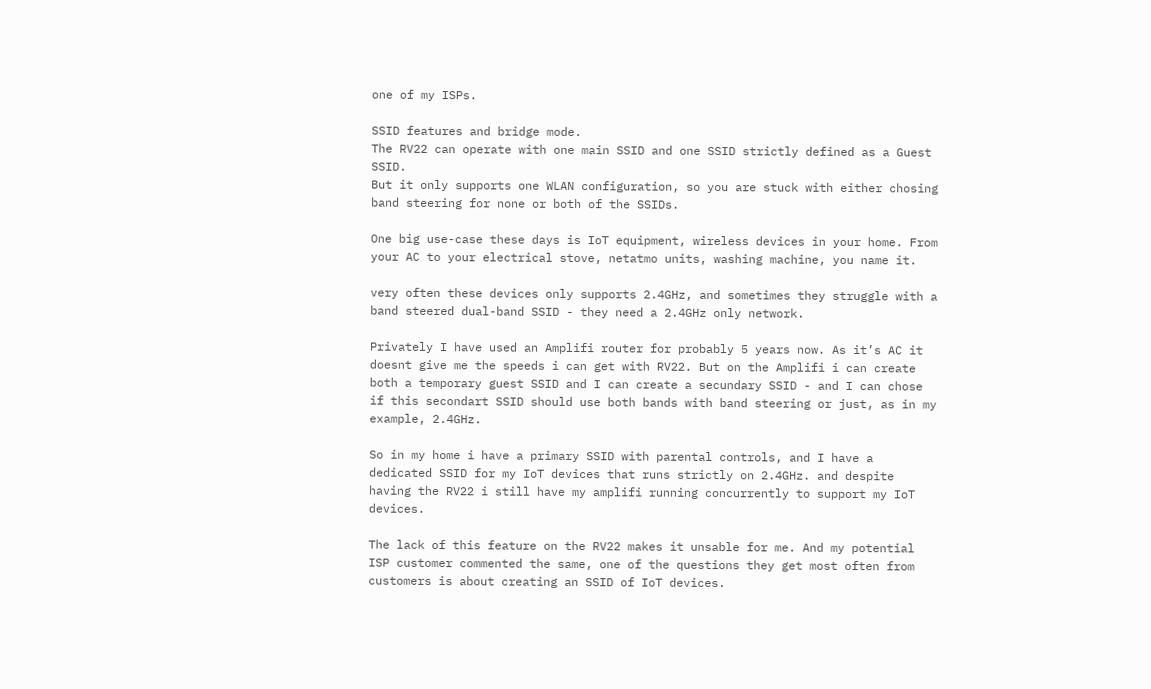one of my ISPs.

SSID features and bridge mode.
The RV22 can operate with one main SSID and one SSID strictly defined as a Guest SSID.
But it only supports one WLAN configuration, so you are stuck with either chosing band steering for none or both of the SSIDs.

One big use-case these days is IoT equipment, wireless devices in your home. From your AC to your electrical stove, netatmo units, washing machine, you name it.

very often these devices only supports 2.4GHz, and sometimes they struggle with a band steered dual-band SSID - they need a 2.4GHz only network.

Privately I have used an Amplifi router for probably 5 years now. As it’s AC it doesnt give me the speeds i can get with RV22. But on the Amplifi i can create both a temporary guest SSID and I can create a secundary SSID - and I can chose if this secondart SSID should use both bands with band steering or just, as in my example, 2.4GHz.

So in my home i have a primary SSID with parental controls, and I have a dedicated SSID for my IoT devices that runs strictly on 2.4GHz. and despite having the RV22 i still have my amplifi running concurrently to support my IoT devices.

The lack of this feature on the RV22 makes it unsable for me. And my potential ISP customer commented the same, one of the questions they get most often from customers is about creating an SSID of IoT devices.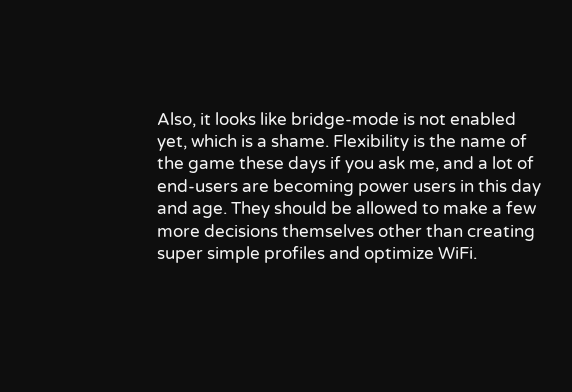Also, it looks like bridge-mode is not enabled yet, which is a shame. Flexibility is the name of the game these days if you ask me, and a lot of end-users are becoming power users in this day and age. They should be allowed to make a few more decisions themselves other than creating super simple profiles and optimize WiFi.